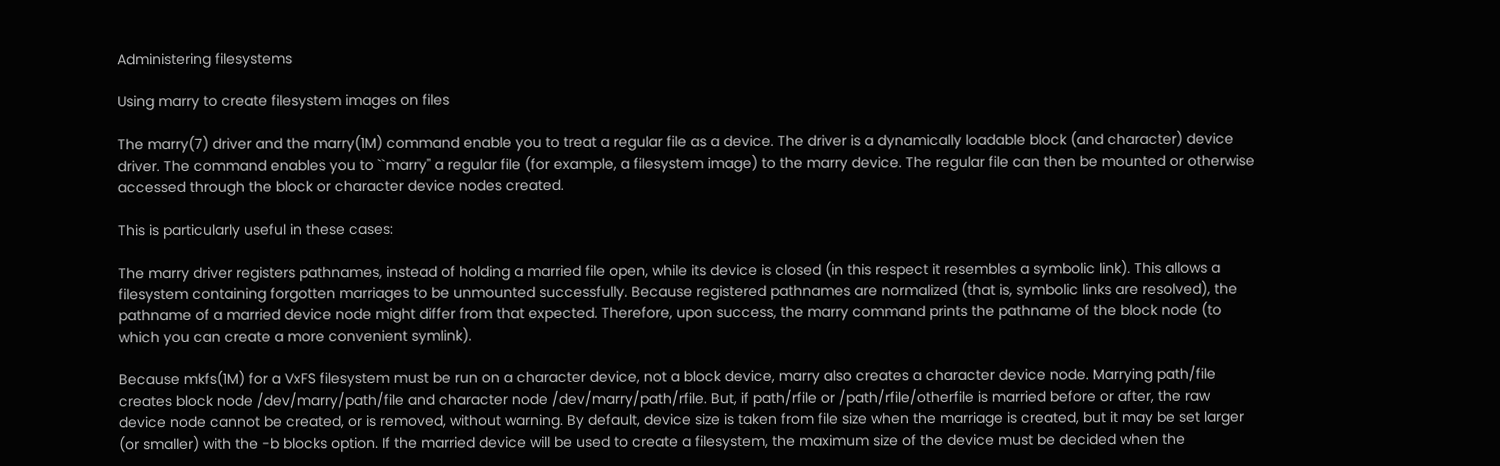Administering filesystems

Using marry to create filesystem images on files

The marry(7) driver and the marry(1M) command enable you to treat a regular file as a device. The driver is a dynamically loadable block (and character) device driver. The command enables you to ``marry'' a regular file (for example, a filesystem image) to the marry device. The regular file can then be mounted or otherwise accessed through the block or character device nodes created.

This is particularly useful in these cases:

The marry driver registers pathnames, instead of holding a married file open, while its device is closed (in this respect it resembles a symbolic link). This allows a filesystem containing forgotten marriages to be unmounted successfully. Because registered pathnames are normalized (that is, symbolic links are resolved), the pathname of a married device node might differ from that expected. Therefore, upon success, the marry command prints the pathname of the block node (to which you can create a more convenient symlink).

Because mkfs(1M) for a VxFS filesystem must be run on a character device, not a block device, marry also creates a character device node. Marrying path/file creates block node /dev/marry/path/file and character node /dev/marry/path/rfile. But, if path/rfile or /path/rfile/otherfile is married before or after, the raw device node cannot be created, or is removed, without warning. By default, device size is taken from file size when the marriage is created, but it may be set larger (or smaller) with the -b blocks option. If the married device will be used to create a filesystem, the maximum size of the device must be decided when the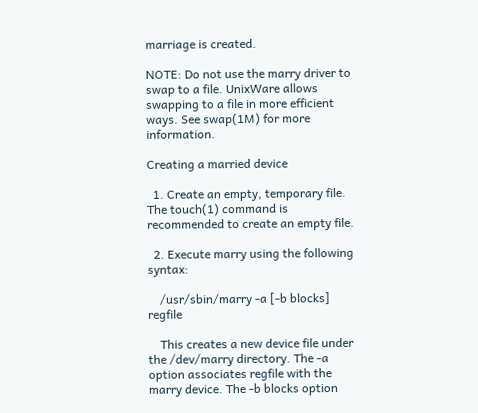marriage is created.

NOTE: Do not use the marry driver to swap to a file. UnixWare allows swapping to a file in more efficient ways. See swap(1M) for more information.

Creating a married device

  1. Create an empty, temporary file. The touch(1) command is recommended to create an empty file.

  2. Execute marry using the following syntax:

    /usr/sbin/marry -a [-b blocks] regfile

    This creates a new device file under the /dev/marry directory. The -a option associates regfile with the marry device. The -b blocks option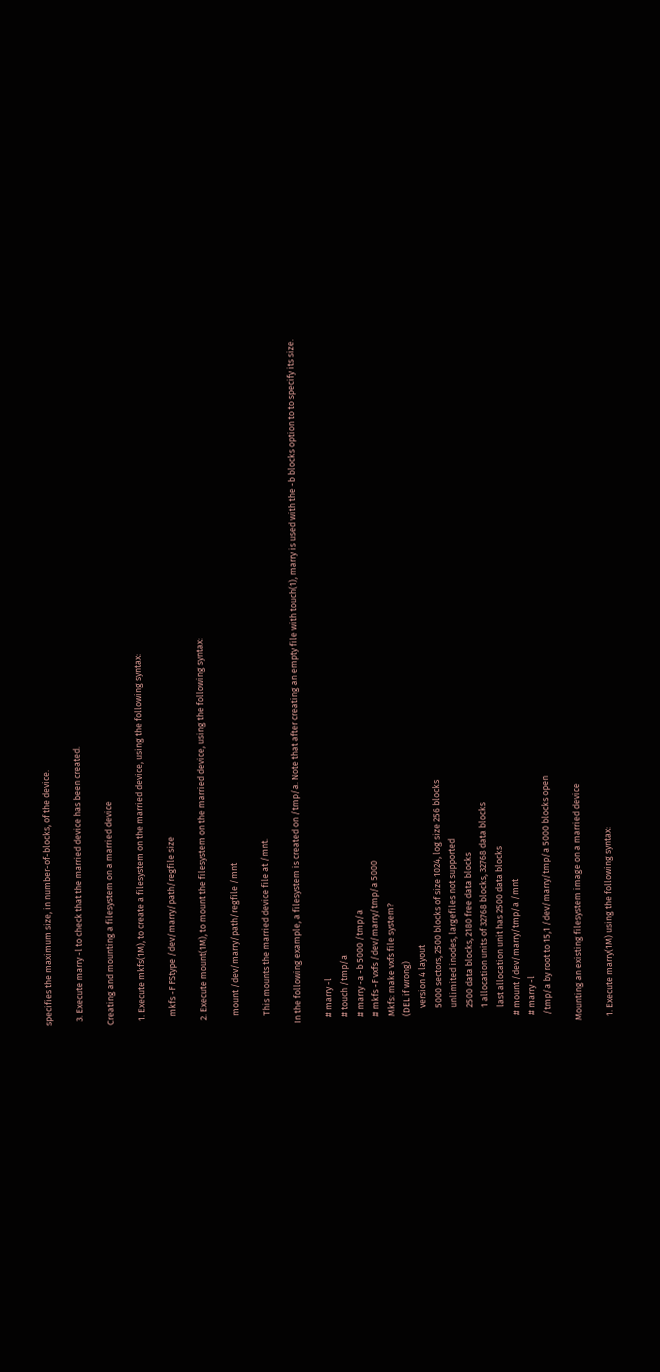specifies the maximum size, in number-of-blocks, of the device.

  3. Execute marry -l to check that the married device has been created.

Creating and mounting a filesystem on a married device

  1. Execute mkfs(1M), to create a filesystem on the married device, using the following syntax:

    mkfs -F FStype /dev/marry/path/regfile size

  2. Execute mount(1M), to mount the filesystem on the married device, using the following syntax:

    mount /dev/marry/path/regfile /mnt

    This mounts the married device file at /mnt.

In the following example, a filesystem is created on /tmp/a. Note that after creating an empty file with touch(1), marry is used with the -b blocks option to to specify its size.

   # marry -l
   # touch /tmp/a
   # marry -a -b 5000 /tmp/a
   # mkfs -F vxfs /dev/marry/tmp/a 5000
   Mkfs: make vxfs file system?
   (DEL if wrong)
       version 4 layout
       5000 sectors, 2500 blocks of size 1024, log size 256 blocks
       unlimited inodes, largefiles not supported
       2500 data blocks, 2180 free data blocks
       1 allocation units of 32768 blocks, 32768 data blocks
       last allocation unit has 2500 data blocks
   # mount /dev/marry/tmp/a /mnt
   # marry -l
   /tmp/a by root to 15,1 /dev/marry/tmp/a 5000 blocks open

Mounting an existing filesystem image on a married device

  1. Execute marry(1M) using the following syntax: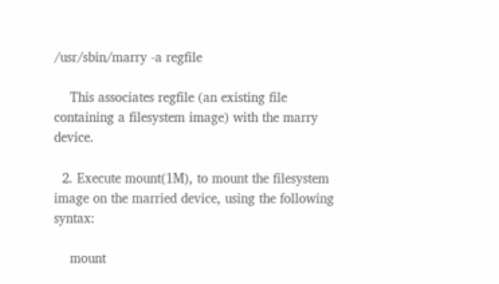/usr/sbin/marry -a regfile

    This associates regfile (an existing file containing a filesystem image) with the marry device.

  2. Execute mount(1M), to mount the filesystem image on the married device, using the following syntax:

    mount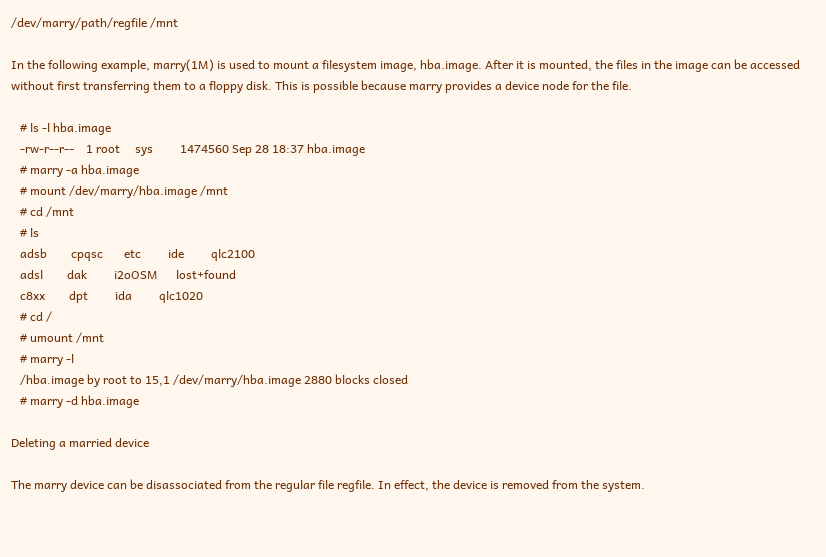/dev/marry/path/regfile /mnt

In the following example, marry(1M) is used to mount a filesystem image, hba.image. After it is mounted, the files in the image can be accessed without first transferring them to a floppy disk. This is possible because marry provides a device node for the file.

   # ls -l hba.image
   -rw-r--r--    1 root     sys         1474560 Sep 28 18:37 hba.image
   # marry -a hba.image
   # mount /dev/marry/hba.image /mnt
   # cd /mnt
   # ls
   adsb        cpqsc       etc         ide         qlc2100
   adsl        dak         i2oOSM      lost+found
   c8xx        dpt         ida         qlc1020
   # cd /
   # umount /mnt
   # marry -l
   /hba.image by root to 15,1 /dev/marry/hba.image 2880 blocks closed
   # marry -d hba.image

Deleting a married device

The marry device can be disassociated from the regular file regfile. In effect, the device is removed from the system.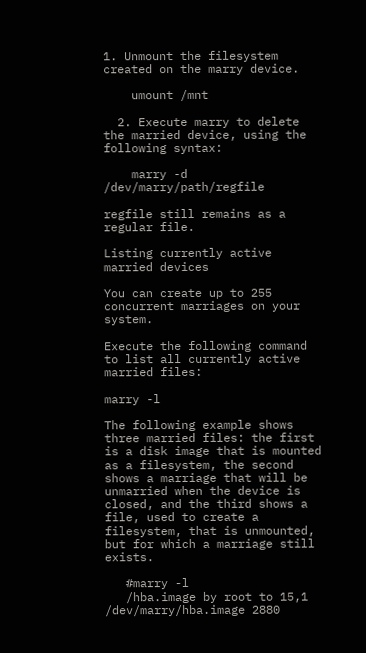1. Unmount the filesystem created on the marry device.

    umount /mnt

  2. Execute marry to delete the married device, using the following syntax:

    marry -d /dev/marry/path/regfile

regfile still remains as a regular file.

Listing currently active married devices

You can create up to 255 concurrent marriages on your system.

Execute the following command to list all currently active married files:

marry -l

The following example shows three married files: the first is a disk image that is mounted as a filesystem, the second shows a marriage that will be unmarried when the device is closed, and the third shows a file, used to create a filesystem, that is unmounted, but for which a marriage still exists.

   #marry -l
   /hba.image by root to 15,1 /dev/marry/hba.image 2880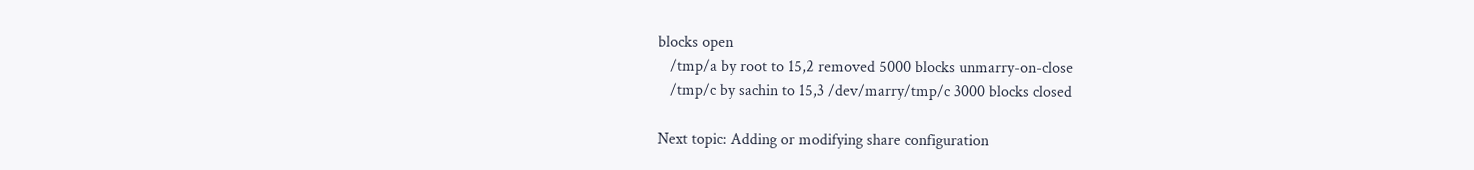blocks open
   /tmp/a by root to 15,2 removed 5000 blocks unmarry-on-close
   /tmp/c by sachin to 15,3 /dev/marry/tmp/c 3000 blocks closed

Next topic: Adding or modifying share configuration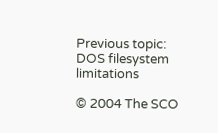Previous topic: DOS filesystem limitations

© 2004 The SCO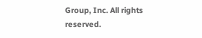Group, Inc. All rights reserved.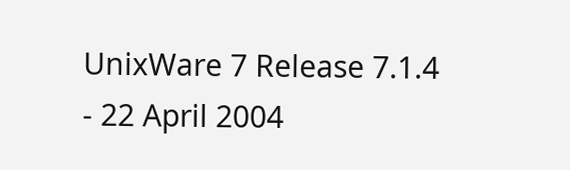UnixWare 7 Release 7.1.4 - 22 April 2004